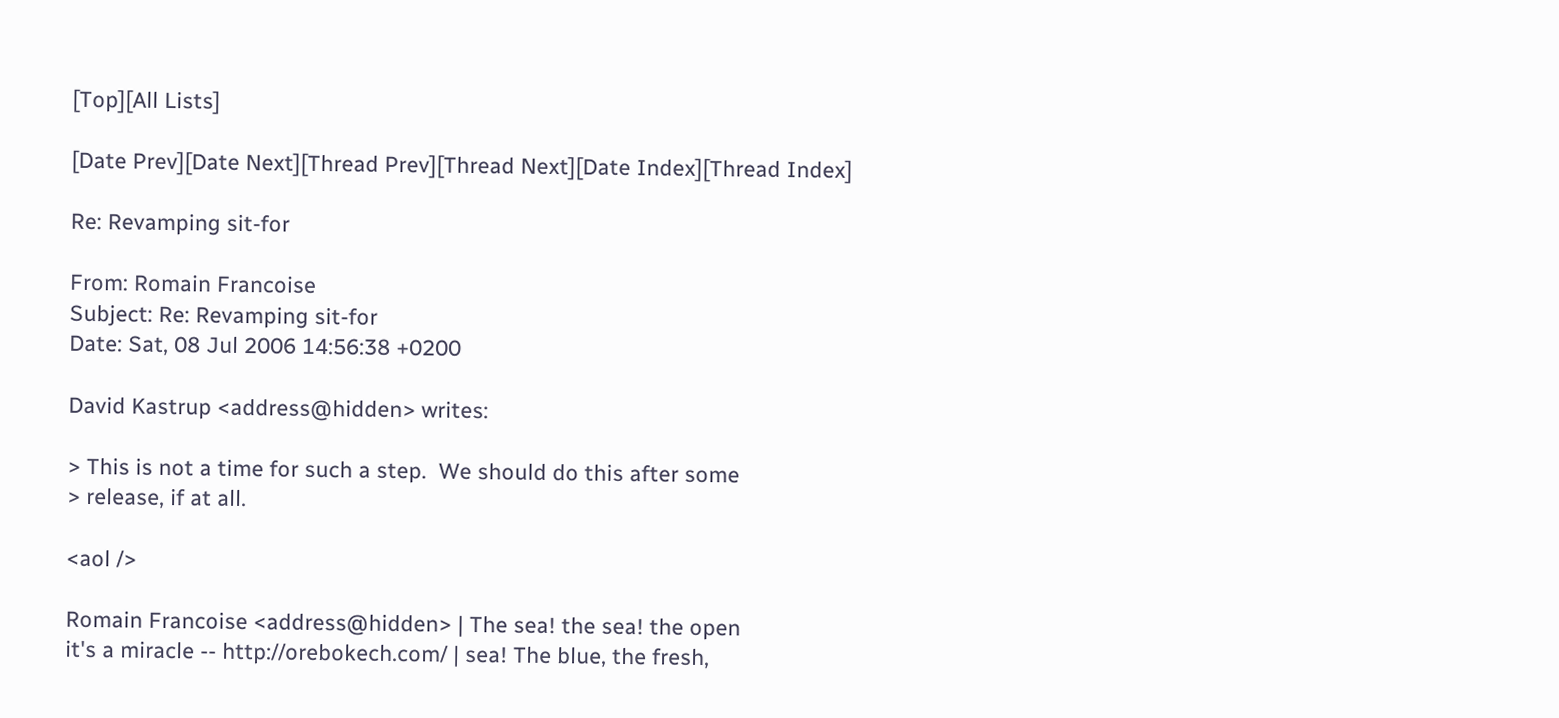[Top][All Lists]

[Date Prev][Date Next][Thread Prev][Thread Next][Date Index][Thread Index]

Re: Revamping sit-for

From: Romain Francoise
Subject: Re: Revamping sit-for
Date: Sat, 08 Jul 2006 14:56:38 +0200

David Kastrup <address@hidden> writes:

> This is not a time for such a step.  We should do this after some
> release, if at all.

<aol />

Romain Francoise <address@hidden> | The sea! the sea! the open
it's a miracle -- http://orebokech.com/ | sea! The blue, the fresh,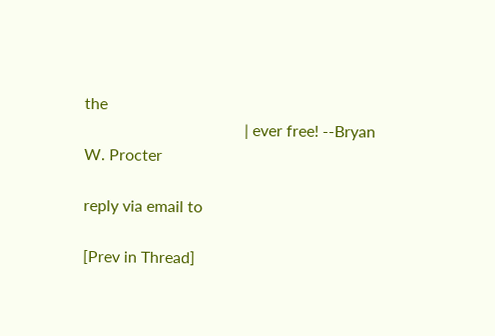the
                                        | ever free! --Bryan W. Procter

reply via email to

[Prev in Thread]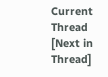Current Thread [Next in Thread]